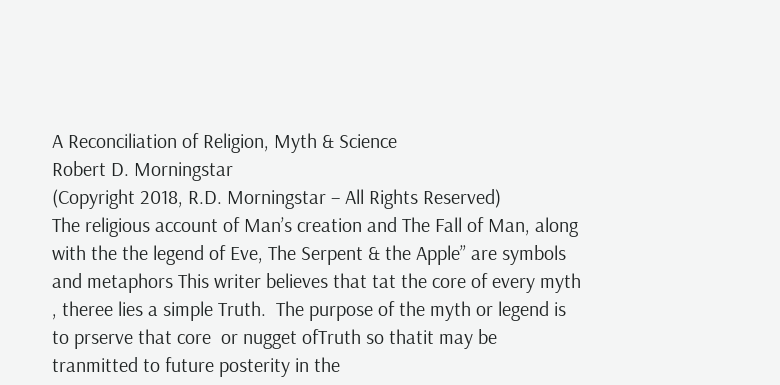A Reconciliation of Religion, Myth & Science
Robert D. Morningstar
(Copyright 2018, R.D. Morningstar – All Rights Reserved)
The religious account of Man’s creation and The Fall of Man, along with the the legend of Eve, The Serpent & the Apple” are symbols and metaphors This writer believes that tat the core of every myth , theree lies a simple Truth.  The purpose of the myth or legend is to prserve that core  or nugget ofTruth so thatit may be tranmitted to future posterity in the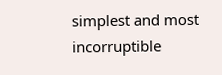simplest and most incorruptible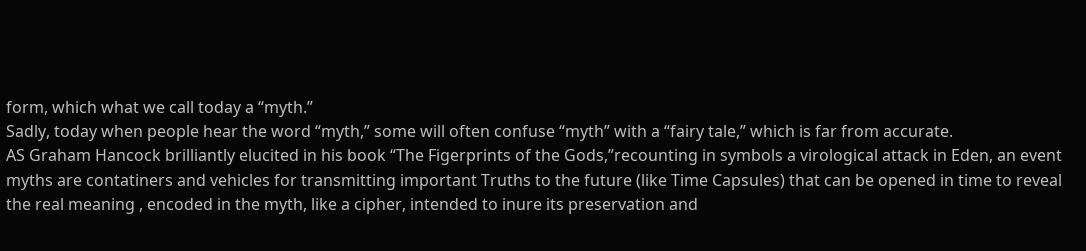form, which what we call today a “myth.”
Sadly, today when people hear the word “myth,” some will often confuse “myth” with a “fairy tale,” which is far from accurate.
AS Graham Hancock brilliantly elucited in his book “The Figerprints of the Gods,”recounting in symbols a virological attack in Eden, an event  myths are contatiners and vehicles for transmitting important Truths to the future (like Time Capsules) that can be opened in time to reveal the real meaning , encoded in the myth, like a cipher, intended to inure its preservation and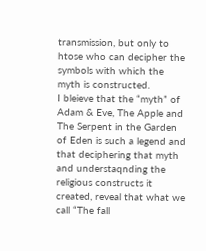transmission, but only to htose who can decipher the symbols with which the myth is constructed.
I bleieve that the “myth” of Adam & Eve, The Apple and The Serpent in the Garden of Eden is such a legend and that deciphering that myth and understaqnding the religious constructs it created, reveal that what we call “The fall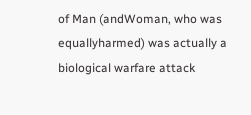of Man (andWoman, who was equallyharmed) was actually a biological warfare attack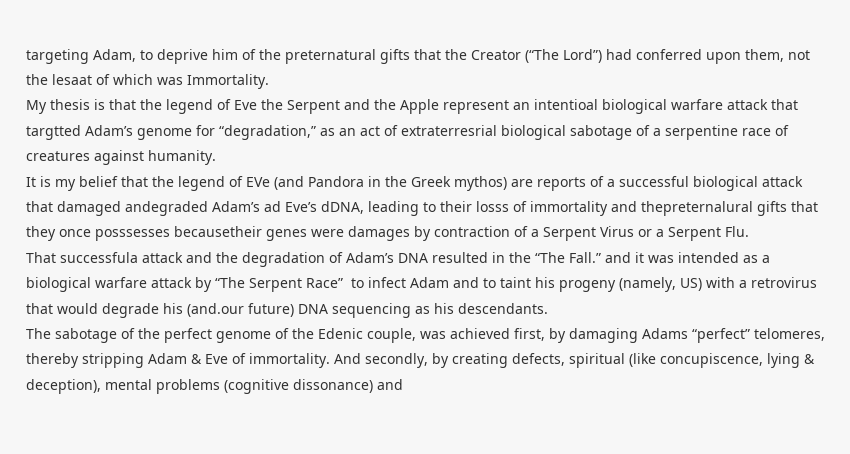targeting Adam, to deprive him of the preternatural gifts that the Creator (“The Lord”) had conferred upon them, not the lesaat of which was Immortality.
My thesis is that the legend of Eve the Serpent and the Apple represent an intentioal biological warfare attack that targtted Adam’s genome for “degradation,” as an act of extraterresrial biological sabotage of a serpentine race of creatures against humanity.
It is my belief that the legend of EVe (and Pandora in the Greek mythos) are reports of a successful biological attack that damaged andegraded Adam’s ad Eve’s dDNA, leading to their losss of immortality and thepreternalural gifts that they once posssesses becausetheir genes were damages by contraction of a Serpent Virus or a Serpent Flu.
That successfula attack and the degradation of Adam’s DNA resulted in the “The Fall.” and it was intended as a biological warfare attack by “The Serpent Race”  to infect Adam and to taint his progeny (namely, US) with a retrovirus that would degrade his (and.our future) DNA sequencing as his descendants.
The sabotage of the perfect genome of the Edenic couple, was achieved first, by damaging Adams “perfect” telomeres, thereby stripping Adam & Eve of immortality. And secondly, by creating defects, spiritual (like concupiscence, lying & deception), mental problems (cognitive dissonance) and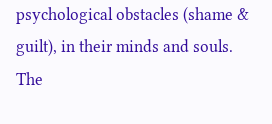psychological obstacles (shame & guilt), in their minds and souls.
The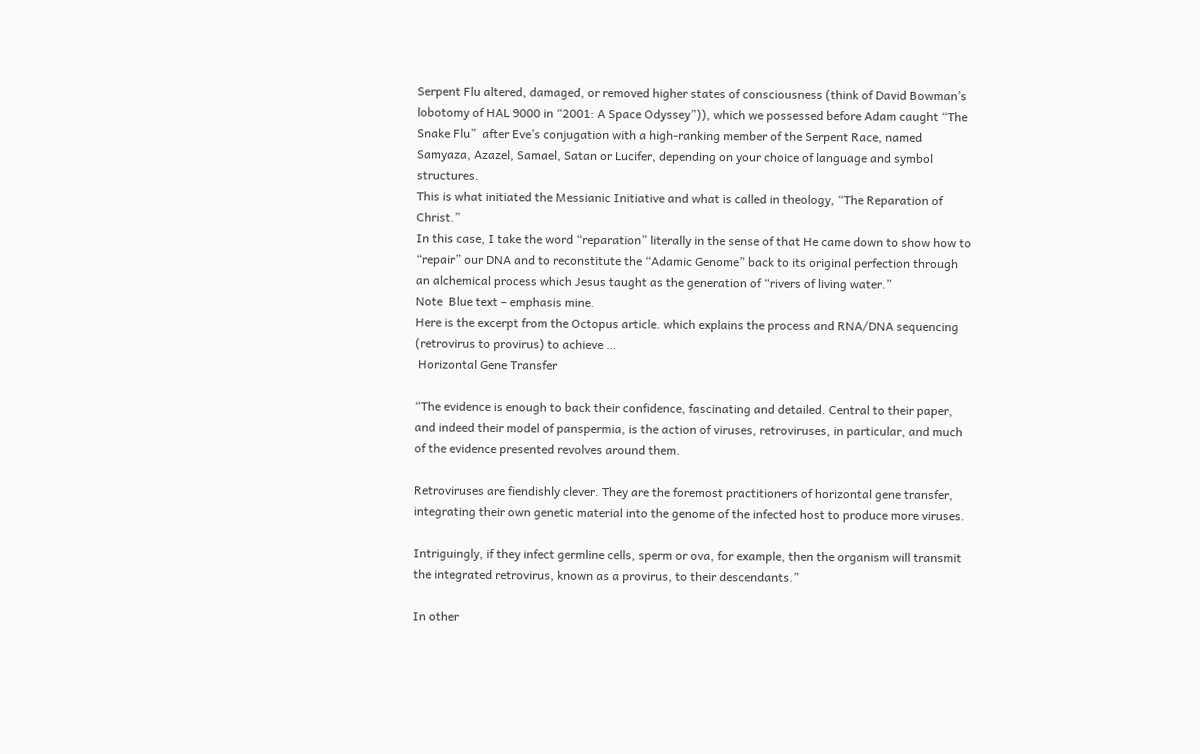Serpent Flu altered, damaged, or removed higher states of consciousness (think of David Bowman’s lobotomy of HAL 9000 in “2001: A Space Odyssey”)), which we possessed before Adam caught “The Snake Flu”  after Eve’s conjugation with a high-ranking member of the Serpent Race, named Samyaza, Azazel, Samael, Satan or Lucifer, depending on your choice of language and symbol structures.
This is what initiated the Messianic Initiative and what is called in theology, “The Reparation of Christ.”
In this case, I take the word “reparation” literally in the sense of that He came down to show how to “repair” our DNA and to reconstitute the “Adamic Genome” back to its original perfection through an alchemical process which Jesus taught as the generation of “rivers of living water.”
Note  Blue text – emphasis mine.
Here is the excerpt from the Octopus article. which explains the process and RNA/DNA sequencing (retrovirus to provirus) to achieve …
 Horizontal Gene Transfer

“The evidence is enough to back their confidence, fascinating and detailed. Central to their paper, and indeed their model of panspermia, is the action of viruses, retroviruses, in particular, and much of the evidence presented revolves around them.

Retroviruses are fiendishly clever. They are the foremost practitioners of horizontal gene transfer, integrating their own genetic material into the genome of the infected host to produce more viruses.

Intriguingly, if they infect germline cells, sperm or ova, for example, then the organism will transmit the integrated retrovirus, known as a provirus, to their descendants.”

In other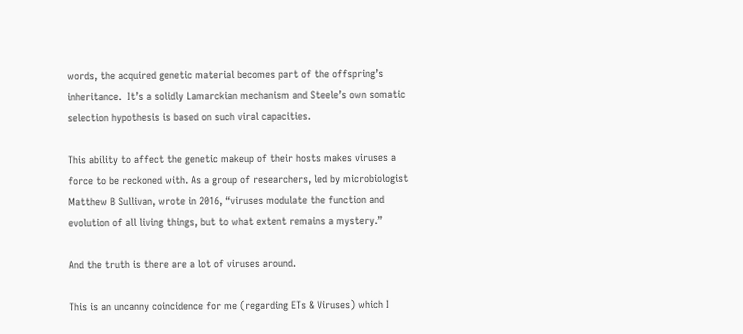words, the acquired genetic material becomes part of the offspring’s inheritance.  It’s a solidly Lamarckian mechanism and Steele’s own somatic selection hypothesis is based on such viral capacities.

This ability to affect the genetic makeup of their hosts makes viruses a force to be reckoned with. As a group of researchers, led by microbiologist Matthew B Sullivan, wrote in 2016, “viruses modulate the function and evolution of all living things, but to what extent remains a mystery.”

And the truth is there are a lot of viruses around.

This is an uncanny coincidence for me (regarding ETs & Viruses) which I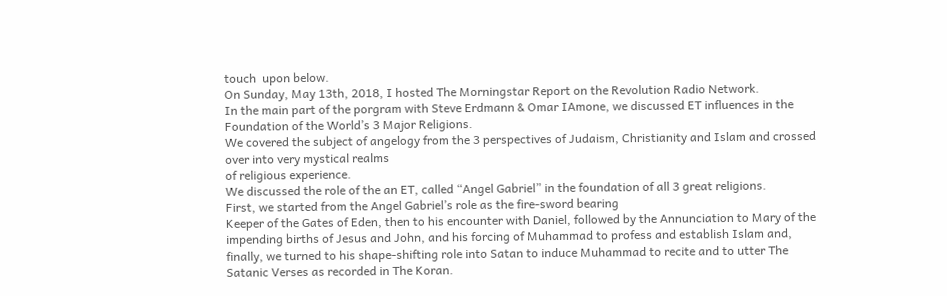touch  upon below.
On Sunday, May 13th, 2018, I hosted The Morningstar Report on the Revolution Radio Network.
In the main part of the porgram with Steve Erdmann & Omar IAmone, we discussed ET influences in the Foundation of the World’s 3 Major Religions.
We covered the subject of angelogy from the 3 perspectives of Judaism, Christianity and Islam and crossed over into very mystical realms
of religious experience.
We discussed the role of the an ET, called “Angel Gabriel” in the foundation of all 3 great religions.
First, we started from the Angel Gabriel’s role as the fire-sword bearing
Keeper of the Gates of Eden, then to his encounter with Daniel, followed by the Annunciation to Mary of the impending births of Jesus and John, and his forcing of Muhammad to profess and establish Islam and, finally, we turned to his shape-shifting role into Satan to induce Muhammad to recite and to utter The Satanic Verses as recorded in The Koran.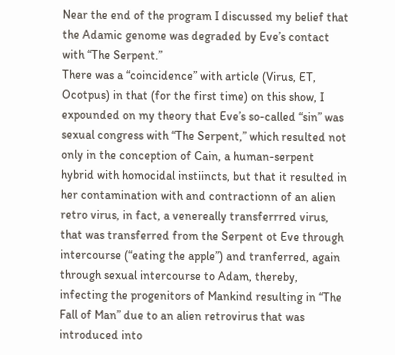Near the end of the program I discussed my belief that the Adamic genome was degraded by Eve’s contact with “The Serpent.”
There was a “coincidence” with article (Virus, ET, Ocotpus) in that (for the first time) on this show, I expounded on my theory that Eve’s so-called “sin” was sexual congress with “The Serpent,” which resulted not only in the conception of Cain, a human-serpent hybrid with homocidal instiincts, but that it resulted in her contamination with and contractionn of an alien retro virus, in fact, a venereally transferrred virus, that was transferred from the Serpent ot Eve through intercourse (“eating the apple”) and tranferred, again through sexual intercourse to Adam, thereby, infecting the progenitors of Mankind resulting in “The Fall of Man” due to an alien retrovirus that was introduced into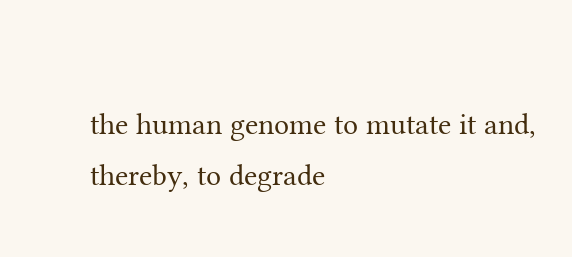the human genome to mutate it and, thereby, to degrade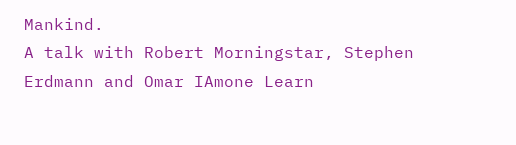Mankind.
A talk with Robert Morningstar, Stephen Erdmann and Omar IAmone Learn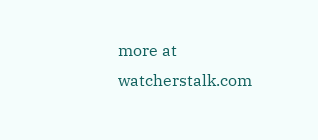more at watcherstalk.com